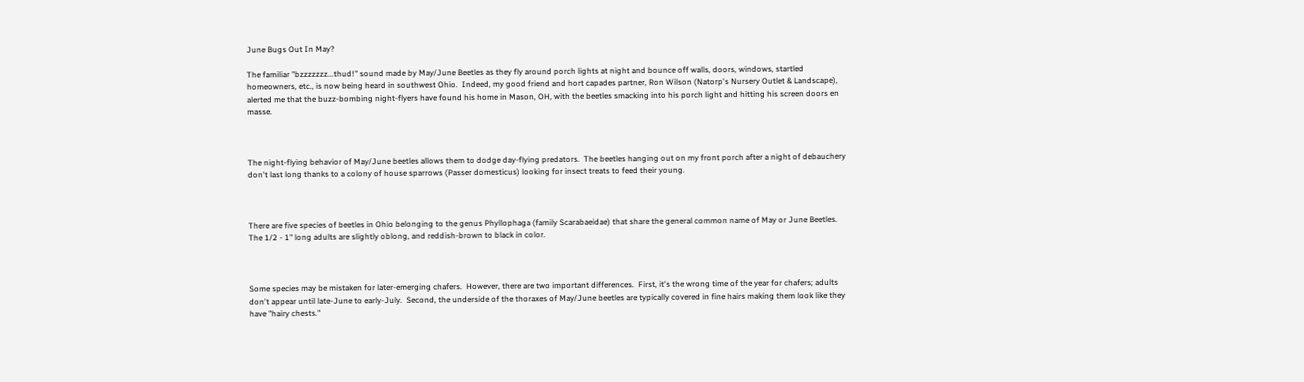June Bugs Out In May?

The familiar "bzzzzzzz...thud!" sound made by May/June Beetles as they fly around porch lights at night and bounce off walls, doors, windows, startled homeowners, etc., is now being heard in southwest Ohio.  Indeed, my good friend and hort capades partner, Ron Wilson (Natorp's Nursery Outlet & Landscape), alerted me that the buzz-bombing night-flyers have found his home in Mason, OH, with the beetles smacking into his porch light and hitting his screen doors en masse.



The night-flying behavior of May/June beetles allows them to dodge day-flying predators.  The beetles hanging out on my front porch after a night of debauchery don't last long thanks to a colony of house sparrows (Passer domesticus) looking for insect treats to feed their young.



There are five species of beetles in Ohio belonging to the genus Phyllophaga (family Scarabaeidae) that share the general common name of May or June Beetles.  The 1/2 - 1" long adults are slightly oblong, and reddish-brown to black in color.



Some species may be mistaken for later-emerging chafers.  However, there are two important differences.  First, it's the wrong time of the year for chafers; adults don't appear until late-June to early-July.  Second, the underside of the thoraxes of May/June beetles are typically covered in fine hairs making them look like they have "hairy chests."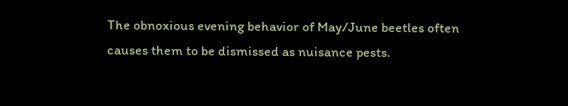The obnoxious evening behavior of May/June beetles often causes them to be dismissed as nuisance pests.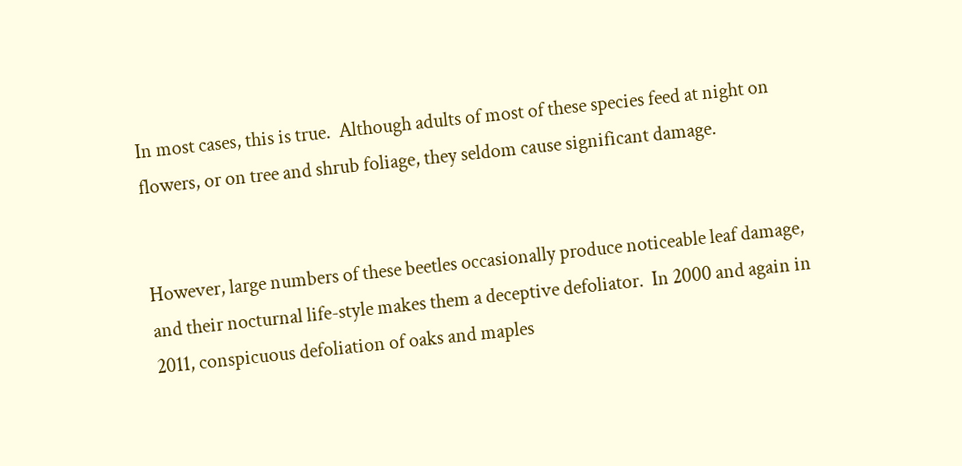In most cases, this is true.  Although adults of most of these species feed at night on flowers, or on tree and shrub foliage, they seldom cause significant damage.


However, large numbers of these beetles occasionally produce noticeable leaf damage, and their nocturnal life-style makes them a deceptive defoliator.  In 2000 and again in 2011, conspicuous defoliation of oaks and maples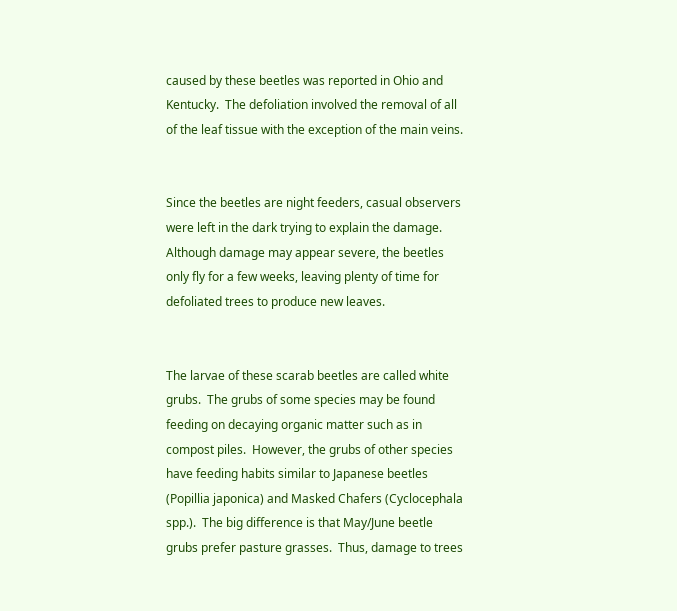caused by these beetles was reported in Ohio and Kentucky.  The defoliation involved the removal of all of the leaf tissue with the exception of the main veins.


Since the beetles are night feeders, casual observers were left in the dark trying to explain the damage.  Although damage may appear severe, the beetles only fly for a few weeks, leaving plenty of time for defoliated trees to produce new leaves.


The larvae of these scarab beetles are called white grubs.  The grubs of some species may be found feeding on decaying organic matter such as in compost piles.  However, the grubs of other species have feeding habits similar to Japanese beetles (Popillia japonica) and Masked Chafers (Cyclocephala spp.).  The big difference is that May/June beetle grubs prefer pasture grasses.  Thus, damage to trees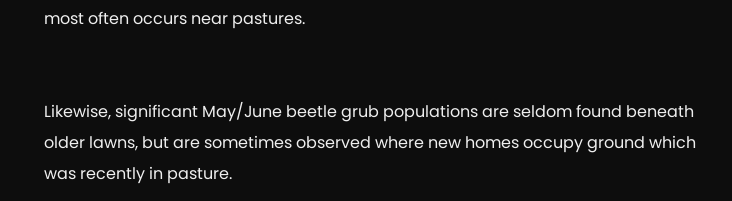most often occurs near pastures.


Likewise, significant May/June beetle grub populations are seldom found beneath older lawns, but are sometimes observed where new homes occupy ground which was recently in pasture.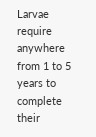Larvae require anywhere from 1 to 5 years to complete their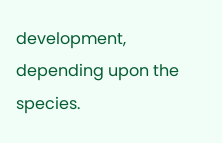development, depending upon the species.